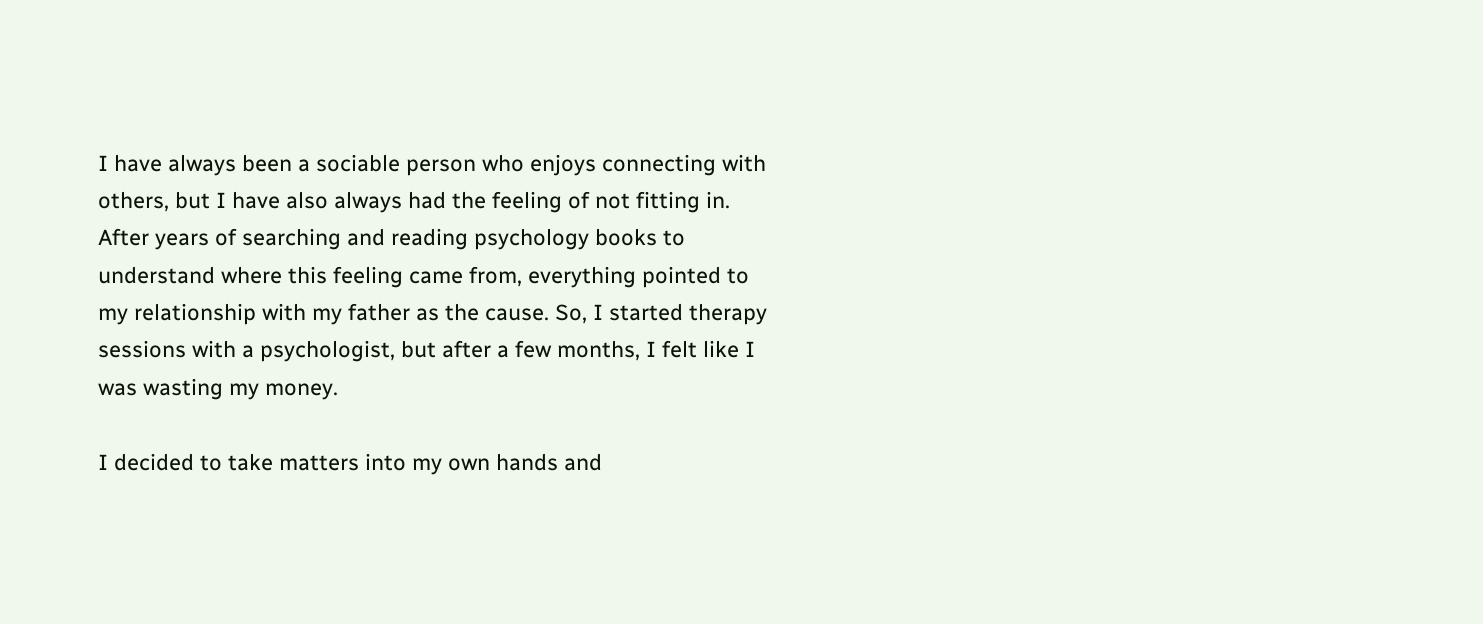I have always been a sociable person who enjoys connecting with others, but I have also always had the feeling of not fitting in. After years of searching and reading psychology books to understand where this feeling came from, everything pointed to my relationship with my father as the cause. So, I started therapy sessions with a psychologist, but after a few months, I felt like I was wasting my money.

I decided to take matters into my own hands and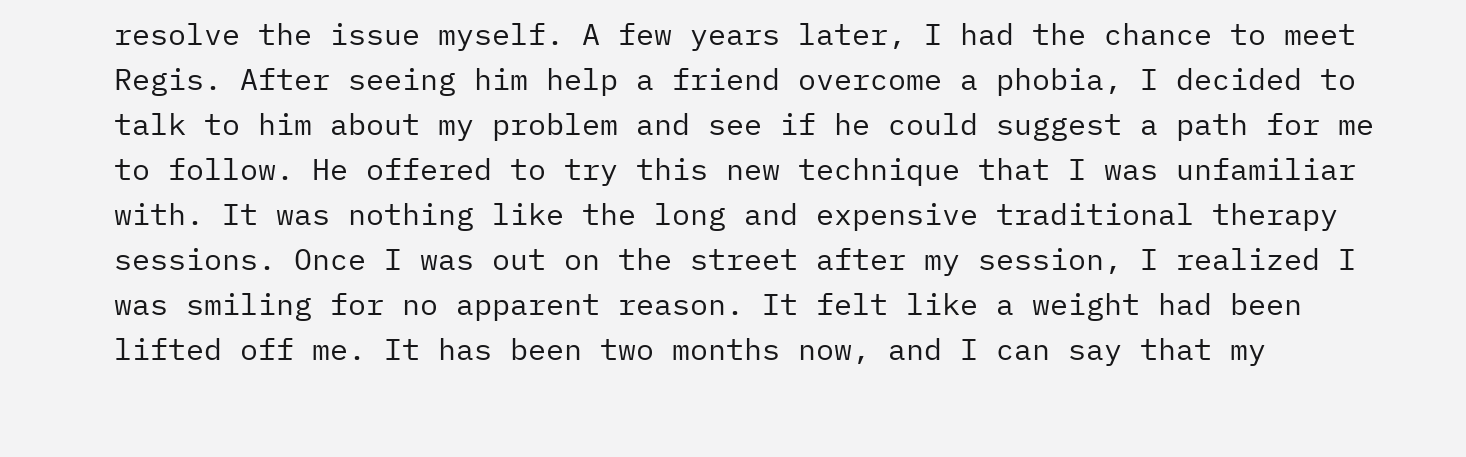resolve the issue myself. A few years later, I had the chance to meet Regis. After seeing him help a friend overcome a phobia, I decided to talk to him about my problem and see if he could suggest a path for me to follow. He offered to try this new technique that I was unfamiliar with. It was nothing like the long and expensive traditional therapy sessions. Once I was out on the street after my session, I realized I was smiling for no apparent reason. It felt like a weight had been lifted off me. It has been two months now, and I can say that my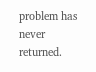problem has never returned.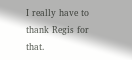I really have to thank Regis for that.